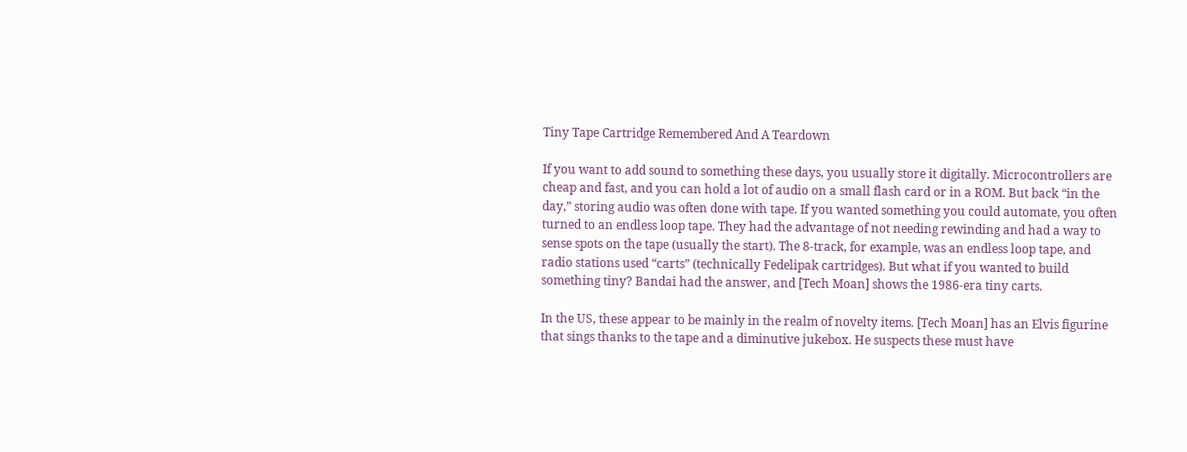Tiny Tape Cartridge Remembered And A Teardown

If you want to add sound to something these days, you usually store it digitally. Microcontrollers are cheap and fast, and you can hold a lot of audio on a small flash card or in a ROM. But back “in the day,” storing audio was often done with tape. If you wanted something you could automate, you often turned to an endless loop tape. They had the advantage of not needing rewinding and had a way to sense spots on the tape (usually the start). The 8-track, for example, was an endless loop tape, and radio stations used “carts” (technically Fedelipak cartridges). But what if you wanted to build something tiny? Bandai had the answer, and [Tech Moan] shows the 1986-era tiny carts.

In the US, these appear to be mainly in the realm of novelty items. [Tech Moan] has an Elvis figurine that sings thanks to the tape and a diminutive jukebox. He suspects these must have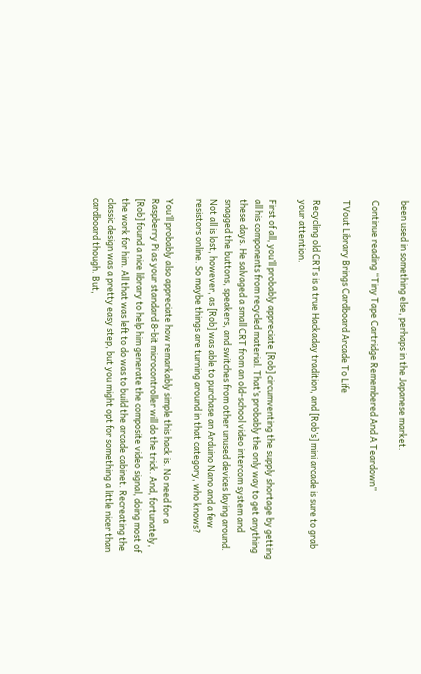been used in something else, perhaps in the Japanese market.

Continue reading “Tiny Tape Cartridge Remembered And A Teardown”

TVout Library Brings Cardboard Arcade To Life

Recycling old CRTs is a true Hackaday tradition, and [Rob’s] mini arcade is sure to grab your attention.

First of all, you’ll probably appreciate [Rob] circumventing the supply shortage by getting all his components from recycled material. That’s probably the only way to get anything these days. He salvaged a small CRT from an old-school video intercom system and snagged the buttons, speakers, and switches from other unused devices laying around. Not all is lost, however, as [Rob] was able to purchase an Arduino Nano and a few resistors online. So maybe things are turning around in that category, who knows?

You’ll probably also appreciate how remarkably simple this hack is. No need for a Raspberry Pi as your standard 8-bit microcontroller will do the trick. And, fortunately, [Rob] found a nice library to help him generate the composite video signal, doing most of the work for him. All that was left to do was to build the arcade cabinet. Recreating the classic design was a pretty easy step, but you might opt for something a little nicer than cardboard though. But,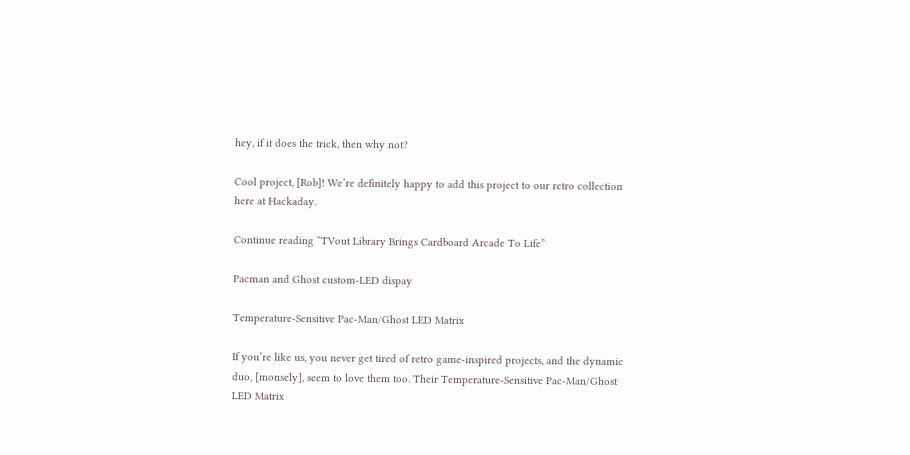hey, if it does the trick, then why not?

Cool project, [Rob]! We’re definitely happy to add this project to our retro collection here at Hackaday.

Continue reading “TVout Library Brings Cardboard Arcade To Life”

Pacman and Ghost custom-LED dispay

Temperature-Sensitive Pac-Man/Ghost LED Matrix

If you’re like us, you never get tired of retro game-inspired projects, and the dynamic duo, [monsely], seem to love them too. Their Temperature-Sensitive Pac-Man/Ghost LED Matrix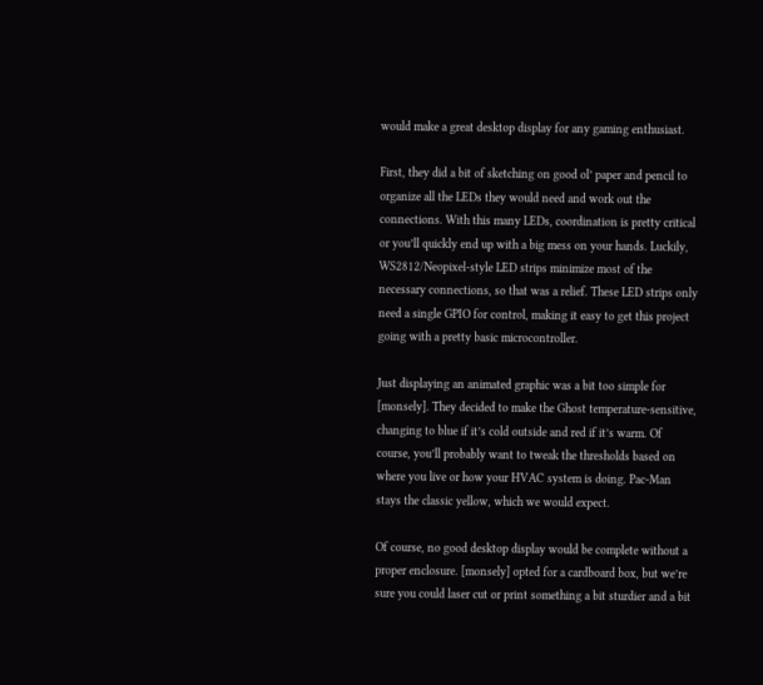would make a great desktop display for any gaming enthusiast.

First, they did a bit of sketching on good ol’ paper and pencil to organize all the LEDs they would need and work out the connections. With this many LEDs, coordination is pretty critical or you’ll quickly end up with a big mess on your hands. Luckily, WS2812/Neopixel-style LED strips minimize most of the necessary connections, so that was a relief. These LED strips only need a single GPIO for control, making it easy to get this project going with a pretty basic microcontroller.

Just displaying an animated graphic was a bit too simple for [monsely]. They decided to make the Ghost temperature-sensitive, changing to blue if it’s cold outside and red if it’s warm. Of course, you’ll probably want to tweak the thresholds based on where you live or how your HVAC system is doing. Pac-Man stays the classic yellow, which we would expect.

Of course, no good desktop display would be complete without a proper enclosure. [monsely] opted for a cardboard box, but we’re sure you could laser cut or print something a bit sturdier and a bit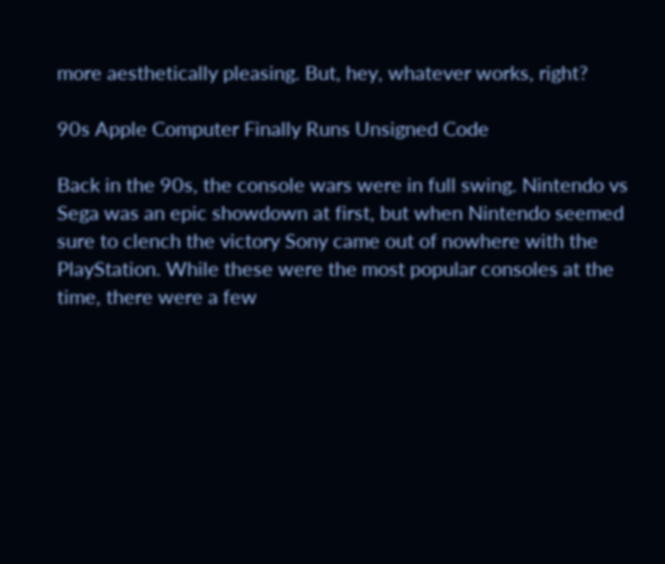more aesthetically pleasing. But, hey, whatever works, right?

90s Apple Computer Finally Runs Unsigned Code

Back in the 90s, the console wars were in full swing. Nintendo vs Sega was an epic showdown at first, but when Nintendo seemed sure to clench the victory Sony came out of nowhere with the PlayStation. While these were the most popular consoles at the time, there were a few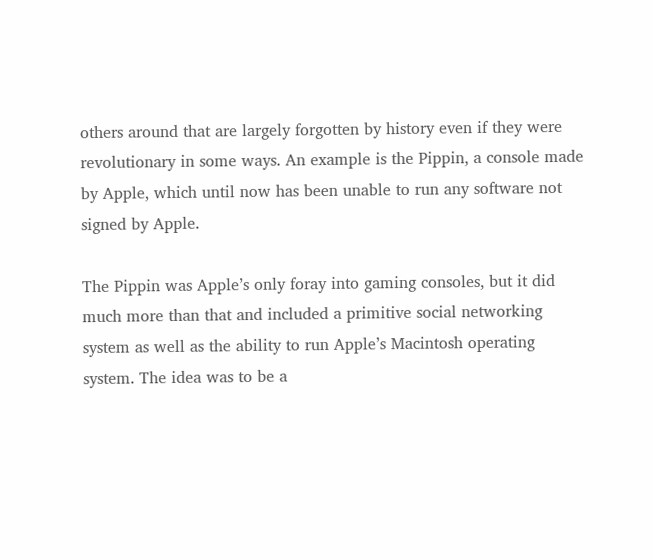others around that are largely forgotten by history even if they were revolutionary in some ways. An example is the Pippin, a console made by Apple, which until now has been unable to run any software not signed by Apple.

The Pippin was Apple’s only foray into gaming consoles, but it did much more than that and included a primitive social networking system as well as the ability to run Apple’s Macintosh operating system. The idea was to be a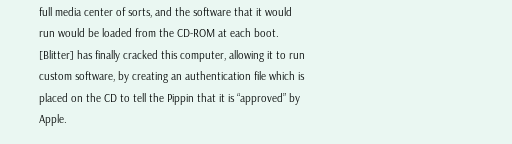full media center of sorts, and the software that it would run would be loaded from the CD-ROM at each boot. [Blitter] has finally cracked this computer, allowing it to run custom software, by creating an authentication file which is placed on the CD to tell the Pippin that it is “approved” by Apple.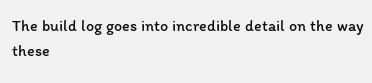The build log goes into incredible detail on the way these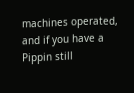machines operated, and if you have a Pippin still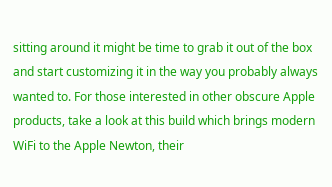sitting around it might be time to grab it out of the box and start customizing it in the way you probably always wanted to. For those interested in other obscure Apple products, take a look at this build which brings modern WiFi to the Apple Newton, their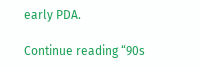early PDA.

Continue reading “90s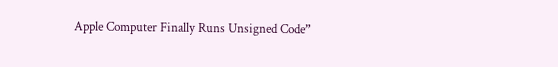Apple Computer Finally Runs Unsigned Code”